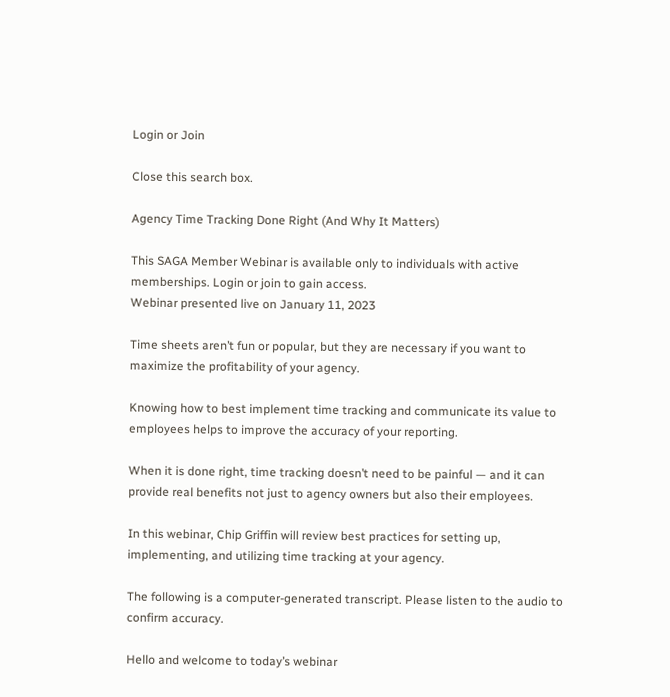Login or Join

Close this search box.

Agency Time Tracking Done Right (And Why It Matters)

This SAGA Member Webinar is available only to individuals with active memberships. Login or join to gain access.
Webinar presented live on January 11, 2023

Time sheets aren’t fun or popular, but they are necessary if you want to maximize the profitability of your agency.

Knowing how to best implement time tracking and communicate its value to employees helps to improve the accuracy of your reporting.

When it is done right, time tracking doesn’t need to be painful — and it can provide real benefits not just to agency owners but also their employees.

In this webinar, Chip Griffin will review best practices for setting up, implementing, and utilizing time tracking at your agency.

The following is a computer-generated transcript. Please listen to the audio to confirm accuracy.

Hello and welcome to today’s webinar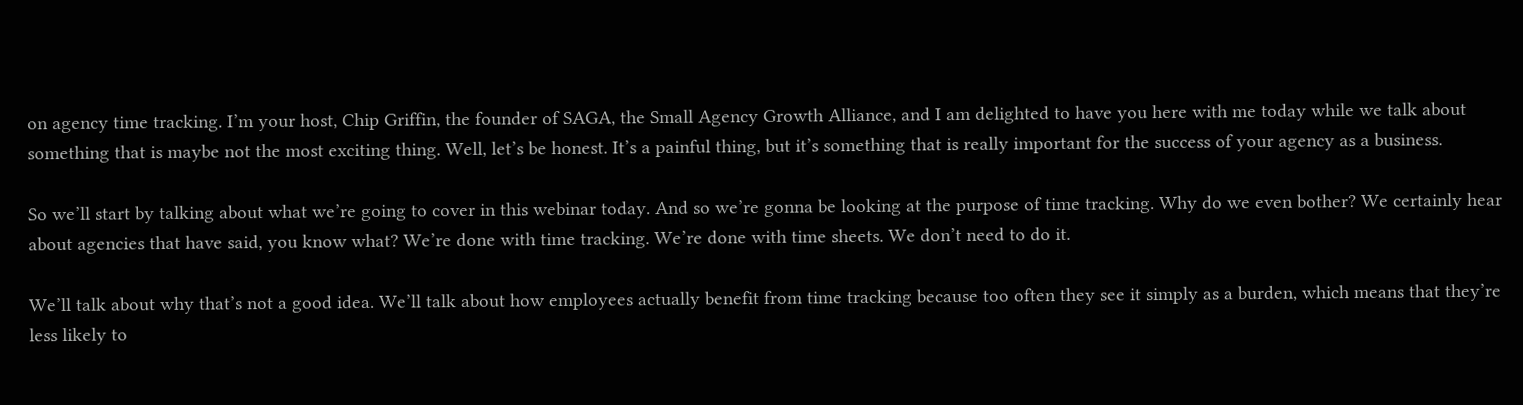on agency time tracking. I’m your host, Chip Griffin, the founder of SAGA, the Small Agency Growth Alliance, and I am delighted to have you here with me today while we talk about something that is maybe not the most exciting thing. Well, let’s be honest. It’s a painful thing, but it’s something that is really important for the success of your agency as a business.

So we’ll start by talking about what we’re going to cover in this webinar today. And so we’re gonna be looking at the purpose of time tracking. Why do we even bother? We certainly hear about agencies that have said, you know what? We’re done with time tracking. We’re done with time sheets. We don’t need to do it.

We’ll talk about why that’s not a good idea. We’ll talk about how employees actually benefit from time tracking because too often they see it simply as a burden, which means that they’re less likely to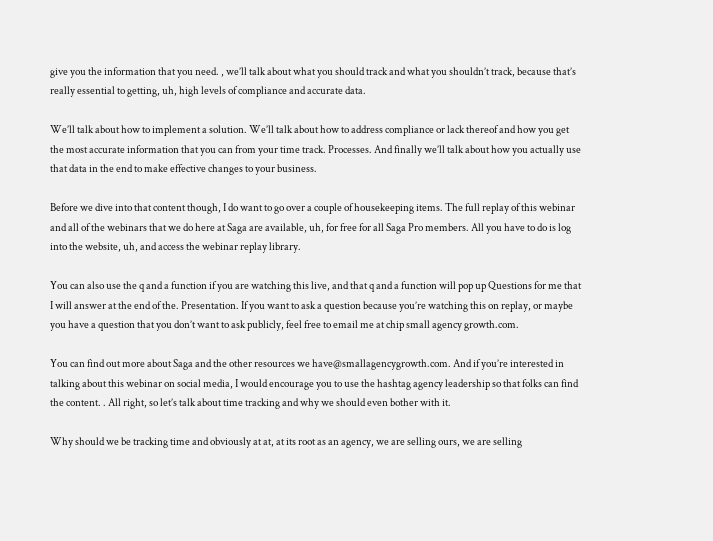give you the information that you need. , we’ll talk about what you should track and what you shouldn’t track, because that’s really essential to getting, uh, high levels of compliance and accurate data.

We’ll talk about how to implement a solution. We’ll talk about how to address compliance or lack thereof and how you get the most accurate information that you can from your time track. Processes. And finally we’ll talk about how you actually use that data in the end to make effective changes to your business.

Before we dive into that content though, I do want to go over a couple of housekeeping items. The full replay of this webinar and all of the webinars that we do here at Saga are available, uh, for free for all Saga Pro members. All you have to do is log into the website, uh, and access the webinar replay library.

You can also use the q and a function if you are watching this live, and that q and a function will pop up Questions for me that I will answer at the end of the. Presentation. If you want to ask a question because you’re watching this on replay, or maybe you have a question that you don’t want to ask publicly, feel free to email me at chip small agency growth.com.

You can find out more about Saga and the other resources we have@smallagencygrowth.com. And if you’re interested in talking about this webinar on social media, I would encourage you to use the hashtag agency leadership so that folks can find the content. . All right, so let’s talk about time tracking and why we should even bother with it.

Why should we be tracking time and obviously at at, at its root as an agency, we are selling ours, we are selling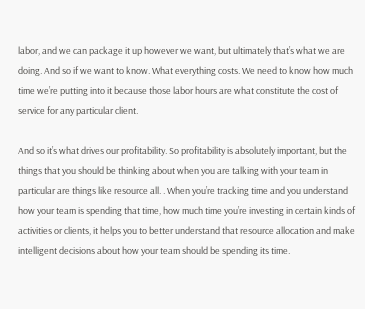labor, and we can package it up however we want, but ultimately that’s what we are doing. And so if we want to know. What everything costs. We need to know how much time we’re putting into it because those labor hours are what constitute the cost of service for any particular client.

And so it’s what drives our profitability. So profitability is absolutely important, but the things that you should be thinking about when you are talking with your team in particular are things like resource all. . When you’re tracking time and you understand how your team is spending that time, how much time you’re investing in certain kinds of activities or clients, it helps you to better understand that resource allocation and make intelligent decisions about how your team should be spending its time.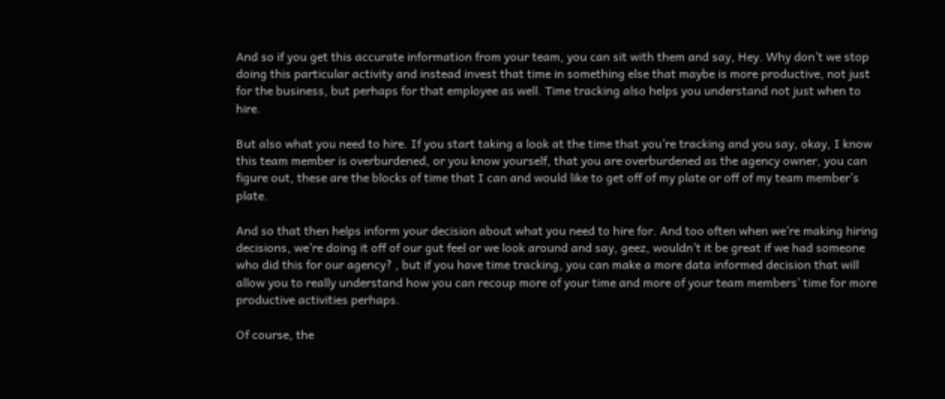And so if you get this accurate information from your team, you can sit with them and say, Hey. Why don’t we stop doing this particular activity and instead invest that time in something else that maybe is more productive, not just for the business, but perhaps for that employee as well. Time tracking also helps you understand not just when to hire.

But also what you need to hire. If you start taking a look at the time that you’re tracking and you say, okay, I know this team member is overburdened, or you know yourself, that you are overburdened as the agency owner, you can figure out, these are the blocks of time that I can and would like to get off of my plate or off of my team member’s plate.

And so that then helps inform your decision about what you need to hire for. And too often when we’re making hiring decisions, we’re doing it off of our gut feel or we look around and say, geez, wouldn’t it be great if we had someone who did this for our agency? , but if you have time tracking, you can make a more data informed decision that will allow you to really understand how you can recoup more of your time and more of your team members’ time for more productive activities perhaps.

Of course, the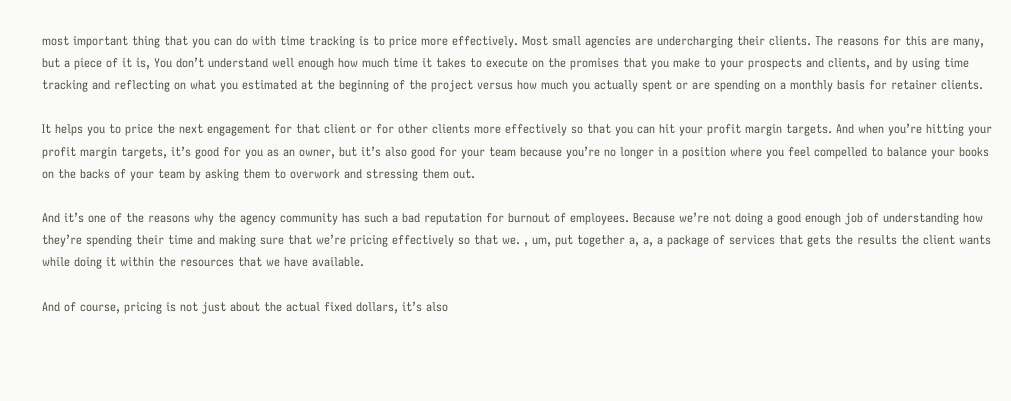most important thing that you can do with time tracking is to price more effectively. Most small agencies are undercharging their clients. The reasons for this are many, but a piece of it is, You don’t understand well enough how much time it takes to execute on the promises that you make to your prospects and clients, and by using time tracking and reflecting on what you estimated at the beginning of the project versus how much you actually spent or are spending on a monthly basis for retainer clients.

It helps you to price the next engagement for that client or for other clients more effectively so that you can hit your profit margin targets. And when you’re hitting your profit margin targets, it’s good for you as an owner, but it’s also good for your team because you’re no longer in a position where you feel compelled to balance your books on the backs of your team by asking them to overwork and stressing them out.

And it’s one of the reasons why the agency community has such a bad reputation for burnout of employees. Because we’re not doing a good enough job of understanding how they’re spending their time and making sure that we’re pricing effectively so that we. , um, put together a, a, a package of services that gets the results the client wants while doing it within the resources that we have available.

And of course, pricing is not just about the actual fixed dollars, it’s also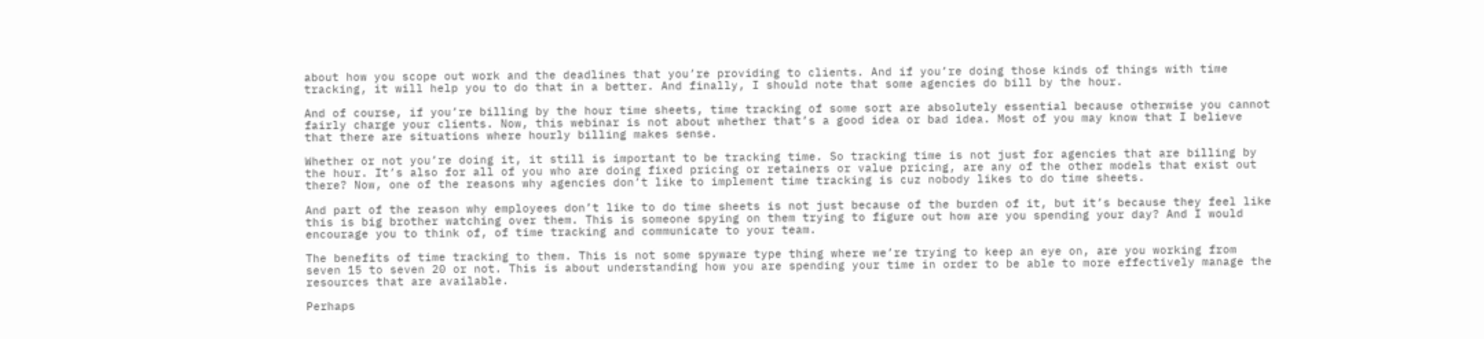about how you scope out work and the deadlines that you’re providing to clients. And if you’re doing those kinds of things with time tracking, it will help you to do that in a better. And finally, I should note that some agencies do bill by the hour.

And of course, if you’re billing by the hour time sheets, time tracking of some sort are absolutely essential because otherwise you cannot fairly charge your clients. Now, this webinar is not about whether that’s a good idea or bad idea. Most of you may know that I believe that there are situations where hourly billing makes sense.

Whether or not you’re doing it, it still is important to be tracking time. So tracking time is not just for agencies that are billing by the hour. It’s also for all of you who are doing fixed pricing or retainers or value pricing, are any of the other models that exist out there? Now, one of the reasons why agencies don’t like to implement time tracking is cuz nobody likes to do time sheets.

And part of the reason why employees don’t like to do time sheets is not just because of the burden of it, but it’s because they feel like this is big brother watching over them. This is someone spying on them trying to figure out how are you spending your day? And I would encourage you to think of, of time tracking and communicate to your team.

The benefits of time tracking to them. This is not some spyware type thing where we’re trying to keep an eye on, are you working from seven 15 to seven 20 or not. This is about understanding how you are spending your time in order to be able to more effectively manage the resources that are available.

Perhaps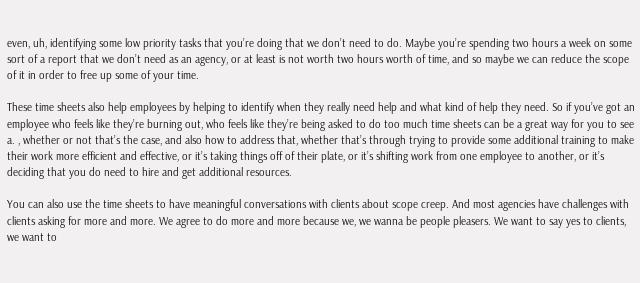even, uh, identifying some low priority tasks that you’re doing that we don’t need to do. Maybe you’re spending two hours a week on some sort of a report that we don’t need as an agency, or at least is not worth two hours worth of time, and so maybe we can reduce the scope of it in order to free up some of your time.

These time sheets also help employees by helping to identify when they really need help and what kind of help they need. So if you’ve got an employee who feels like they’re burning out, who feels like they’re being asked to do too much time sheets can be a great way for you to see a. , whether or not that’s the case, and also how to address that, whether that’s through trying to provide some additional training to make their work more efficient and effective, or it’s taking things off of their plate, or it’s shifting work from one employee to another, or it’s deciding that you do need to hire and get additional resources.

You can also use the time sheets to have meaningful conversations with clients about scope creep. And most agencies have challenges with clients asking for more and more. We agree to do more and more because we, we wanna be people pleasers. We want to say yes to clients, we want to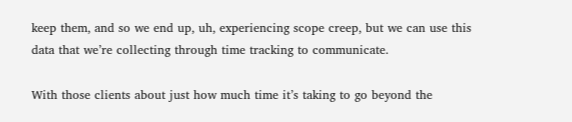keep them, and so we end up, uh, experiencing scope creep, but we can use this data that we’re collecting through time tracking to communicate.

With those clients about just how much time it’s taking to go beyond the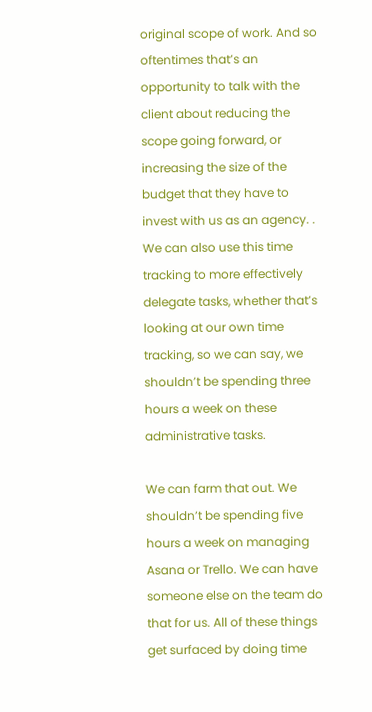original scope of work. And so oftentimes that’s an opportunity to talk with the client about reducing the scope going forward, or increasing the size of the budget that they have to invest with us as an agency. . We can also use this time tracking to more effectively delegate tasks, whether that’s looking at our own time tracking, so we can say, we shouldn’t be spending three hours a week on these administrative tasks.

We can farm that out. We shouldn’t be spending five hours a week on managing Asana or Trello. We can have someone else on the team do that for us. All of these things get surfaced by doing time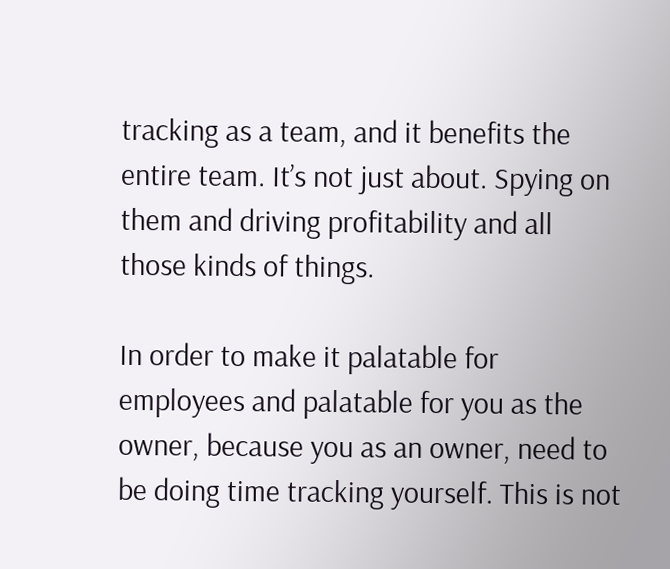tracking as a team, and it benefits the entire team. It’s not just about. Spying on them and driving profitability and all those kinds of things.

In order to make it palatable for employees and palatable for you as the owner, because you as an owner, need to be doing time tracking yourself. This is not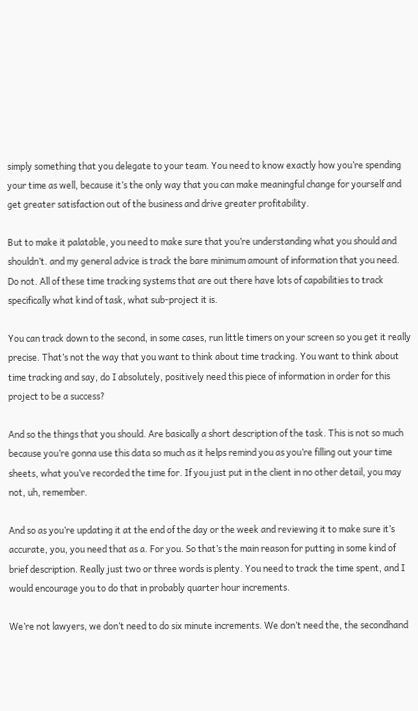simply something that you delegate to your team. You need to know exactly how you’re spending your time as well, because it’s the only way that you can make meaningful change for yourself and get greater satisfaction out of the business and drive greater profitability.

But to make it palatable, you need to make sure that you’re understanding what you should and shouldn’t. and my general advice is track the bare minimum amount of information that you need. Do not. All of these time tracking systems that are out there have lots of capabilities to track specifically what kind of task, what sub-project it is.

You can track down to the second, in some cases, run little timers on your screen so you get it really precise. That’s not the way that you want to think about time tracking. You want to think about time tracking and say, do I absolutely, positively need this piece of information in order for this project to be a success?

And so the things that you should. Are basically a short description of the task. This is not so much because you’re gonna use this data so much as it helps remind you as you’re filling out your time sheets, what you’ve recorded the time for. If you just put in the client in no other detail, you may not, uh, remember.

And so as you’re updating it at the end of the day or the week and reviewing it to make sure it’s accurate, you, you need that as a. For you. So that’s the main reason for putting in some kind of brief description. Really just two or three words is plenty. You need to track the time spent, and I would encourage you to do that in probably quarter hour increments.

We’re not lawyers, we don’t need to do six minute increments. We don’t need the, the secondhand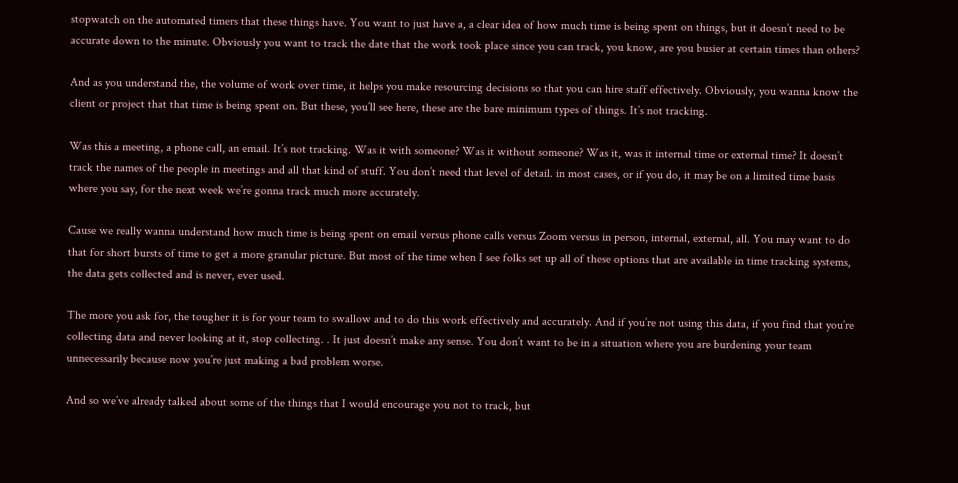stopwatch on the automated timers that these things have. You want to just have a, a clear idea of how much time is being spent on things, but it doesn’t need to be accurate down to the minute. Obviously you want to track the date that the work took place since you can track, you know, are you busier at certain times than others?

And as you understand the, the volume of work over time, it helps you make resourcing decisions so that you can hire staff effectively. Obviously, you wanna know the client or project that that time is being spent on. But these, you’ll see here, these are the bare minimum types of things. It’s not tracking.

Was this a meeting, a phone call, an email. It’s not tracking. Was it with someone? Was it without someone? Was it, was it internal time or external time? It doesn’t track the names of the people in meetings and all that kind of stuff. You don’t need that level of detail. in most cases, or if you do, it may be on a limited time basis where you say, for the next week we’re gonna track much more accurately.

Cause we really wanna understand how much time is being spent on email versus phone calls versus Zoom versus in person, internal, external, all. You may want to do that for short bursts of time to get a more granular picture. But most of the time when I see folks set up all of these options that are available in time tracking systems, the data gets collected and is never, ever used.

The more you ask for, the tougher it is for your team to swallow and to do this work effectively and accurately. And if you’re not using this data, if you find that you’re collecting data and never looking at it, stop collecting. . It just doesn’t make any sense. You don’t want to be in a situation where you are burdening your team unnecessarily because now you’re just making a bad problem worse.

And so we’ve already talked about some of the things that I would encourage you not to track, but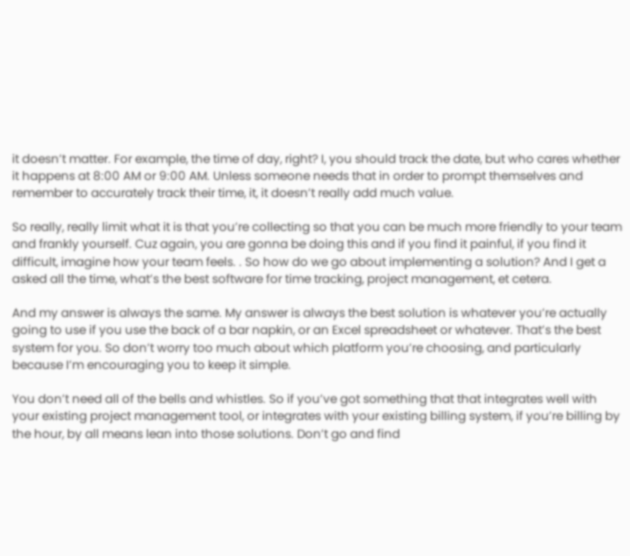it doesn’t matter. For example, the time of day, right? I, you should track the date, but who cares whether it happens at 8:00 AM or 9:00 AM. Unless someone needs that in order to prompt themselves and remember to accurately track their time, it, it doesn’t really add much value.

So really, really limit what it is that you’re collecting so that you can be much more friendly to your team and frankly yourself. Cuz again, you are gonna be doing this and if you find it painful, if you find it difficult, imagine how your team feels. . So how do we go about implementing a solution? And I get a asked all the time, what’s the best software for time tracking, project management, et cetera.

And my answer is always the same. My answer is always the best solution is whatever you’re actually going to use if you use the back of a bar napkin, or an Excel spreadsheet or whatever. That’s the best system for you. So don’t worry too much about which platform you’re choosing, and particularly because I’m encouraging you to keep it simple.

You don’t need all of the bells and whistles. So if you’ve got something that that integrates well with your existing project management tool, or integrates with your existing billing system, if you’re billing by the hour, by all means lean into those solutions. Don’t go and find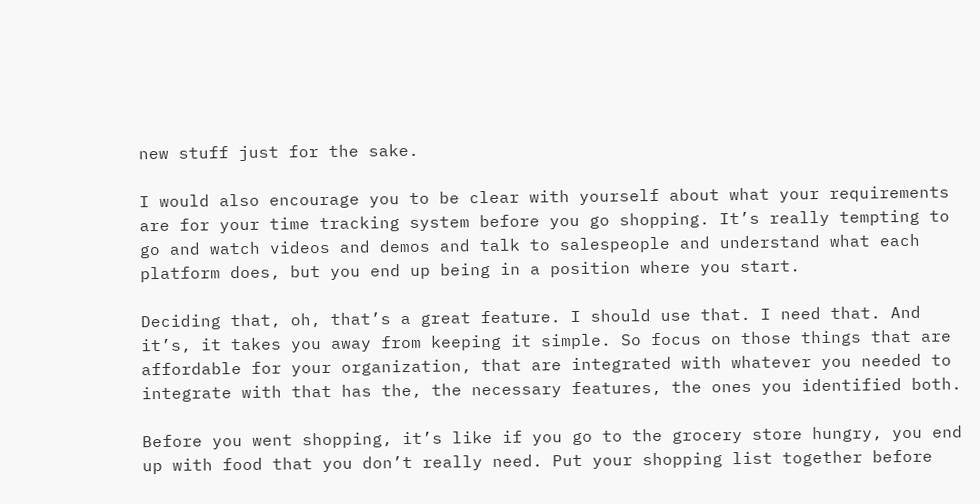new stuff just for the sake.

I would also encourage you to be clear with yourself about what your requirements are for your time tracking system before you go shopping. It’s really tempting to go and watch videos and demos and talk to salespeople and understand what each platform does, but you end up being in a position where you start.

Deciding that, oh, that’s a great feature. I should use that. I need that. And it’s, it takes you away from keeping it simple. So focus on those things that are affordable for your organization, that are integrated with whatever you needed to integrate with that has the, the necessary features, the ones you identified both.

Before you went shopping, it’s like if you go to the grocery store hungry, you end up with food that you don’t really need. Put your shopping list together before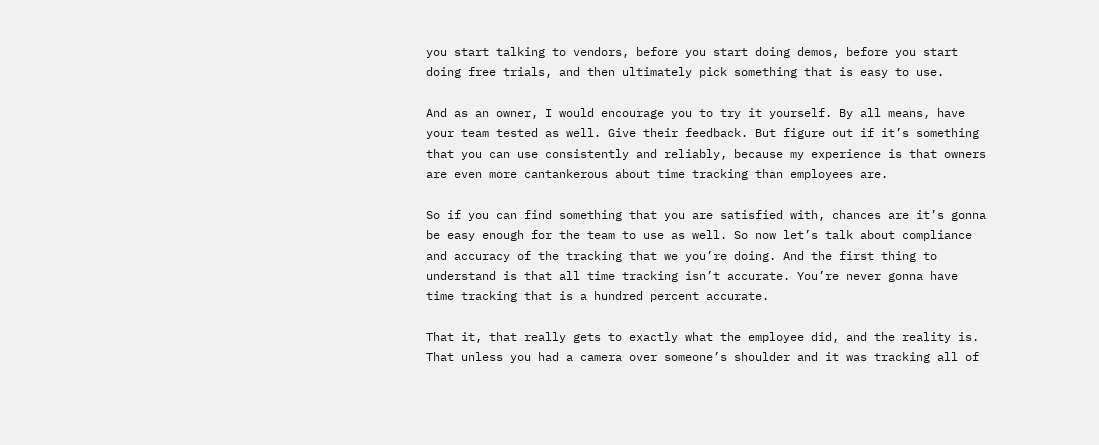you start talking to vendors, before you start doing demos, before you start doing free trials, and then ultimately pick something that is easy to use.

And as an owner, I would encourage you to try it yourself. By all means, have your team tested as well. Give their feedback. But figure out if it’s something that you can use consistently and reliably, because my experience is that owners are even more cantankerous about time tracking than employees are.

So if you can find something that you are satisfied with, chances are it’s gonna be easy enough for the team to use as well. So now let’s talk about compliance and accuracy of the tracking that we you’re doing. And the first thing to understand is that all time tracking isn’t accurate. You’re never gonna have time tracking that is a hundred percent accurate.

That it, that really gets to exactly what the employee did, and the reality is. That unless you had a camera over someone’s shoulder and it was tracking all of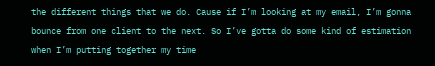the different things that we do. Cause if I’m looking at my email, I’m gonna bounce from one client to the next. So I’ve gotta do some kind of estimation when I’m putting together my time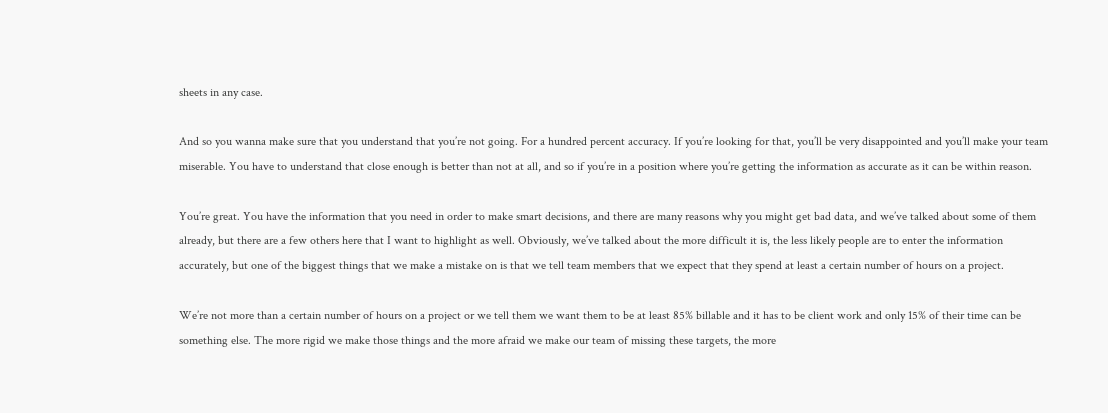sheets in any case.

And so you wanna make sure that you understand that you’re not going. For a hundred percent accuracy. If you’re looking for that, you’ll be very disappointed and you’ll make your team miserable. You have to understand that close enough is better than not at all, and so if you’re in a position where you’re getting the information as accurate as it can be within reason.

You’re great. You have the information that you need in order to make smart decisions, and there are many reasons why you might get bad data, and we’ve talked about some of them already, but there are a few others here that I want to highlight as well. Obviously, we’ve talked about the more difficult it is, the less likely people are to enter the information accurately, but one of the biggest things that we make a mistake on is that we tell team members that we expect that they spend at least a certain number of hours on a project.

We’re not more than a certain number of hours on a project or we tell them we want them to be at least 85% billable and it has to be client work and only 15% of their time can be something else. The more rigid we make those things and the more afraid we make our team of missing these targets, the more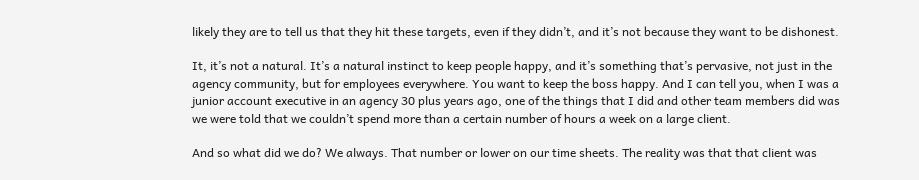likely they are to tell us that they hit these targets, even if they didn’t, and it’s not because they want to be dishonest.

It, it’s not a natural. It’s a natural instinct to keep people happy, and it’s something that’s pervasive, not just in the agency community, but for employees everywhere. You want to keep the boss happy. And I can tell you, when I was a junior account executive in an agency 30 plus years ago, one of the things that I did and other team members did was we were told that we couldn’t spend more than a certain number of hours a week on a large client.

And so what did we do? We always. That number or lower on our time sheets. The reality was that that client was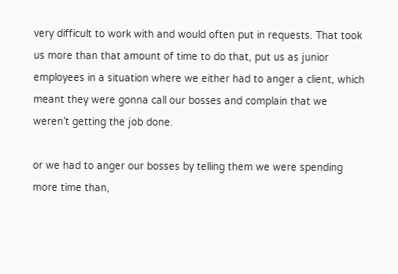very difficult to work with and would often put in requests. That took us more than that amount of time to do that, put us as junior employees in a situation where we either had to anger a client, which meant they were gonna call our bosses and complain that we weren’t getting the job done.

or we had to anger our bosses by telling them we were spending more time than,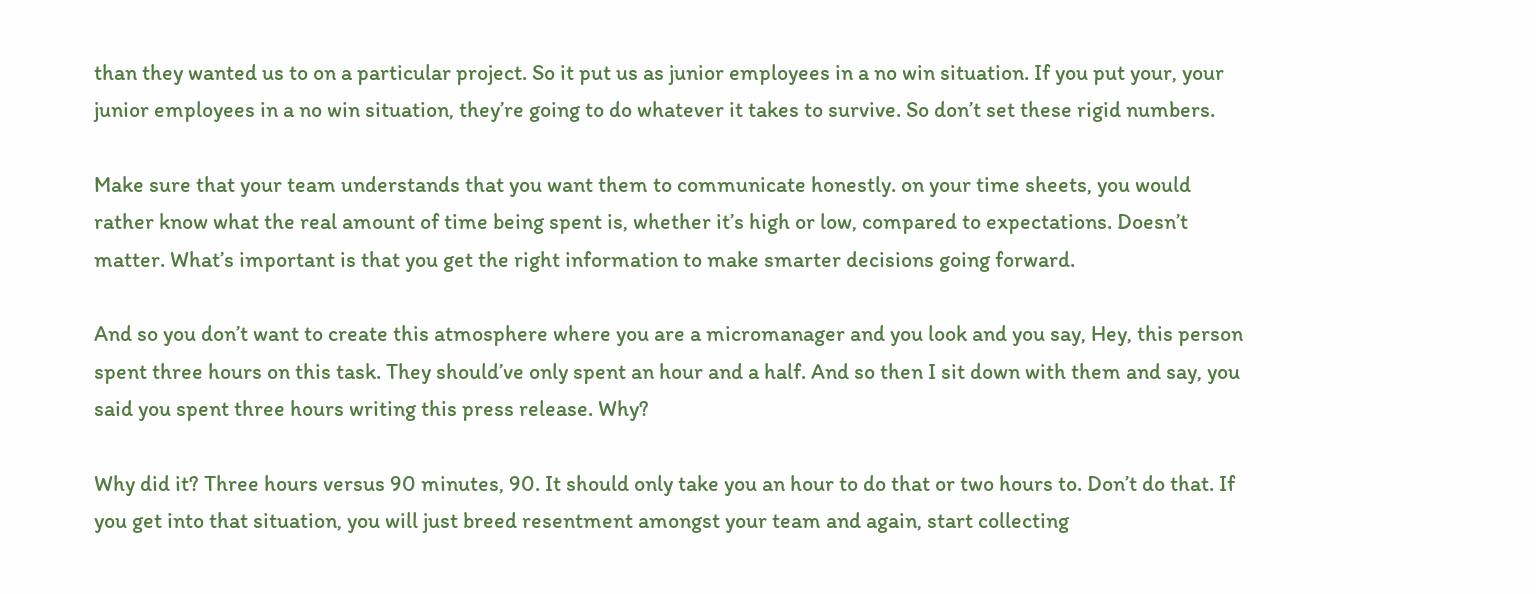than they wanted us to on a particular project. So it put us as junior employees in a no win situation. If you put your, your junior employees in a no win situation, they’re going to do whatever it takes to survive. So don’t set these rigid numbers.

Make sure that your team understands that you want them to communicate honestly. on your time sheets, you would rather know what the real amount of time being spent is, whether it’s high or low, compared to expectations. Doesn’t matter. What’s important is that you get the right information to make smarter decisions going forward.

And so you don’t want to create this atmosphere where you are a micromanager and you look and you say, Hey, this person spent three hours on this task. They should’ve only spent an hour and a half. And so then I sit down with them and say, you said you spent three hours writing this press release. Why?

Why did it? Three hours versus 90 minutes, 90. It should only take you an hour to do that or two hours to. Don’t do that. If you get into that situation, you will just breed resentment amongst your team and again, start collecting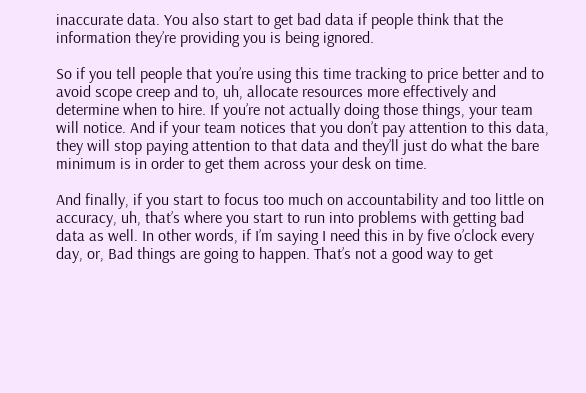inaccurate data. You also start to get bad data if people think that the information they’re providing you is being ignored.

So if you tell people that you’re using this time tracking to price better and to avoid scope creep and to, uh, allocate resources more effectively and determine when to hire. If you’re not actually doing those things, your team will notice. And if your team notices that you don’t pay attention to this data, they will stop paying attention to that data and they’ll just do what the bare minimum is in order to get them across your desk on time.

And finally, if you start to focus too much on accountability and too little on accuracy, uh, that’s where you start to run into problems with getting bad data as well. In other words, if I’m saying I need this in by five o’clock every day, or, Bad things are going to happen. That’s not a good way to get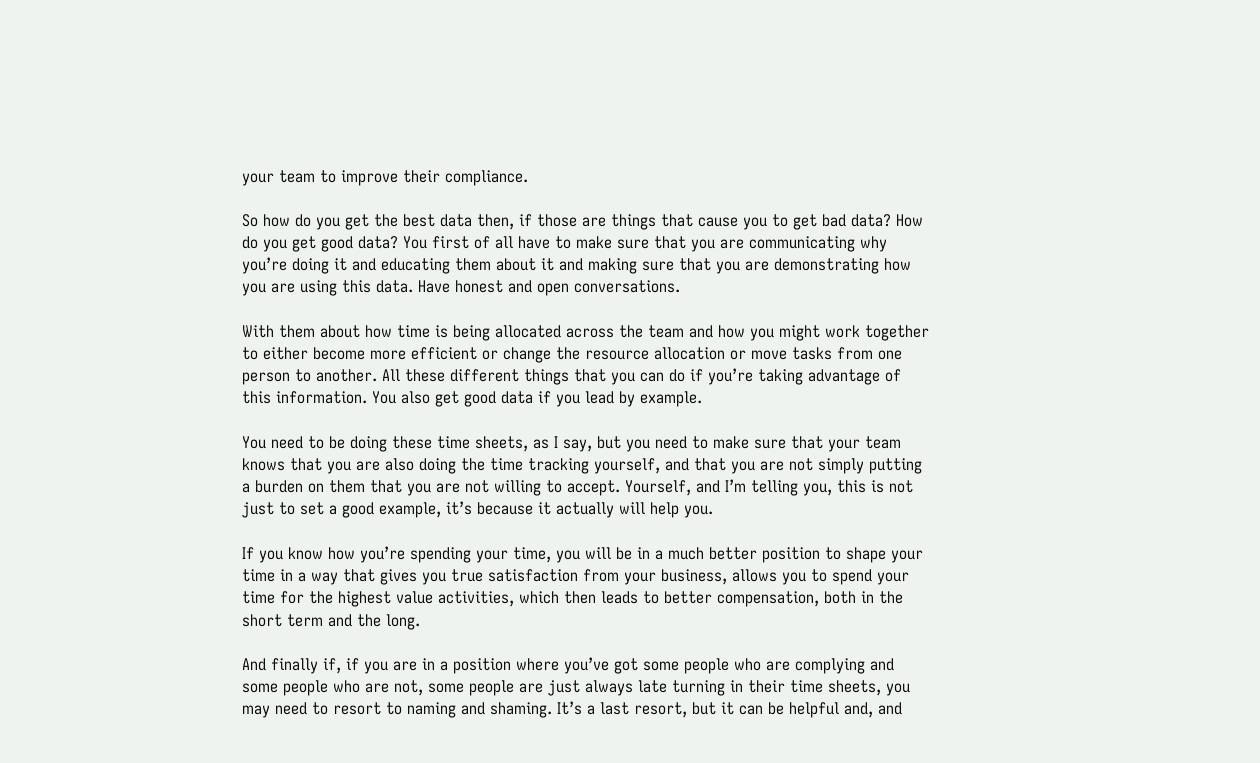your team to improve their compliance.

So how do you get the best data then, if those are things that cause you to get bad data? How do you get good data? You first of all have to make sure that you are communicating why you’re doing it and educating them about it and making sure that you are demonstrating how you are using this data. Have honest and open conversations.

With them about how time is being allocated across the team and how you might work together to either become more efficient or change the resource allocation or move tasks from one person to another. All these different things that you can do if you’re taking advantage of this information. You also get good data if you lead by example.

You need to be doing these time sheets, as I say, but you need to make sure that your team knows that you are also doing the time tracking yourself, and that you are not simply putting a burden on them that you are not willing to accept. Yourself, and I’m telling you, this is not just to set a good example, it’s because it actually will help you.

If you know how you’re spending your time, you will be in a much better position to shape your time in a way that gives you true satisfaction from your business, allows you to spend your time for the highest value activities, which then leads to better compensation, both in the short term and the long.

And finally if, if you are in a position where you’ve got some people who are complying and some people who are not, some people are just always late turning in their time sheets, you may need to resort to naming and shaming. It’s a last resort, but it can be helpful and, and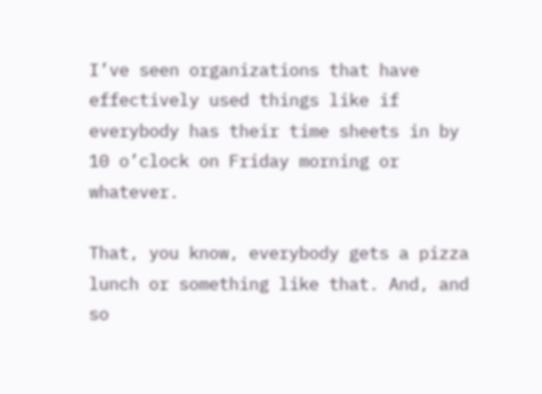I’ve seen organizations that have effectively used things like if everybody has their time sheets in by 10 o’clock on Friday morning or whatever.

That, you know, everybody gets a pizza lunch or something like that. And, and so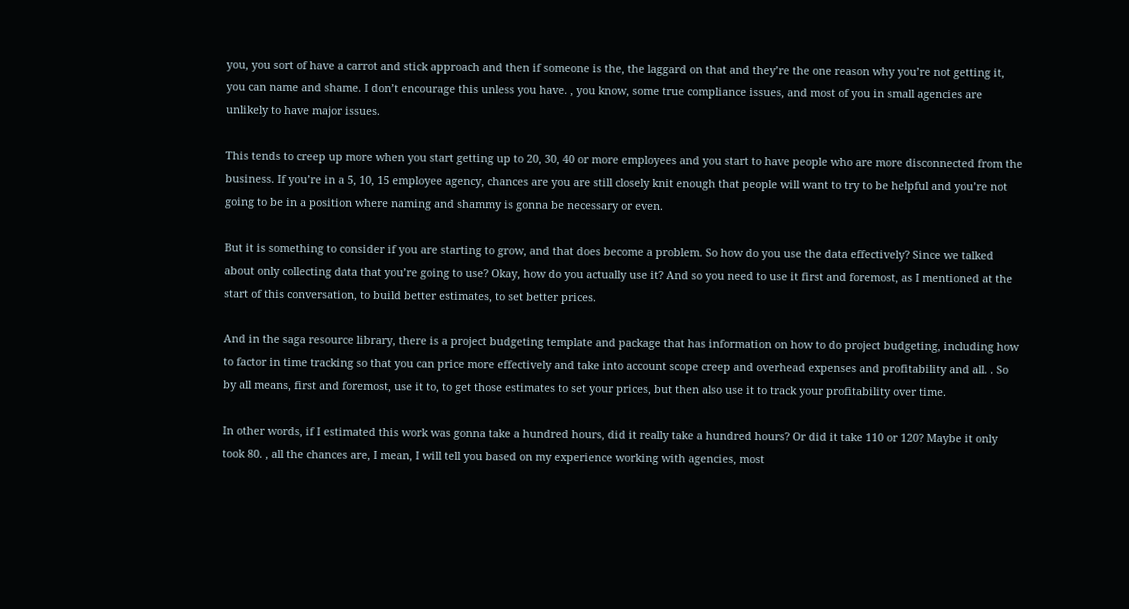you, you sort of have a carrot and stick approach and then if someone is the, the laggard on that and they’re the one reason why you’re not getting it, you can name and shame. I don’t encourage this unless you have. , you know, some true compliance issues, and most of you in small agencies are unlikely to have major issues.

This tends to creep up more when you start getting up to 20, 30, 40 or more employees and you start to have people who are more disconnected from the business. If you’re in a 5, 10, 15 employee agency, chances are you are still closely knit enough that people will want to try to be helpful and you’re not going to be in a position where naming and shammy is gonna be necessary or even.

But it is something to consider if you are starting to grow, and that does become a problem. So how do you use the data effectively? Since we talked about only collecting data that you’re going to use? Okay, how do you actually use it? And so you need to use it first and foremost, as I mentioned at the start of this conversation, to build better estimates, to set better prices.

And in the saga resource library, there is a project budgeting template and package that has information on how to do project budgeting, including how to factor in time tracking so that you can price more effectively and take into account scope creep and overhead expenses and profitability and all. . So by all means, first and foremost, use it to, to get those estimates to set your prices, but then also use it to track your profitability over time.

In other words, if I estimated this work was gonna take a hundred hours, did it really take a hundred hours? Or did it take 110 or 120? Maybe it only took 80. , all the chances are, I mean, I will tell you based on my experience working with agencies, most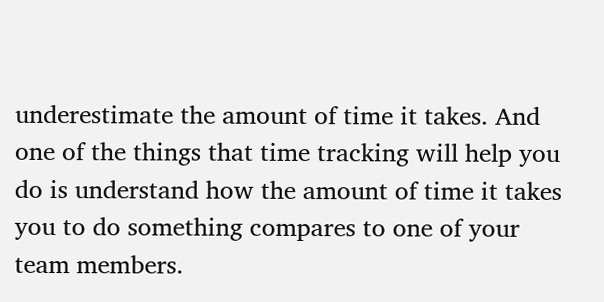underestimate the amount of time it takes. And one of the things that time tracking will help you do is understand how the amount of time it takes you to do something compares to one of your team members.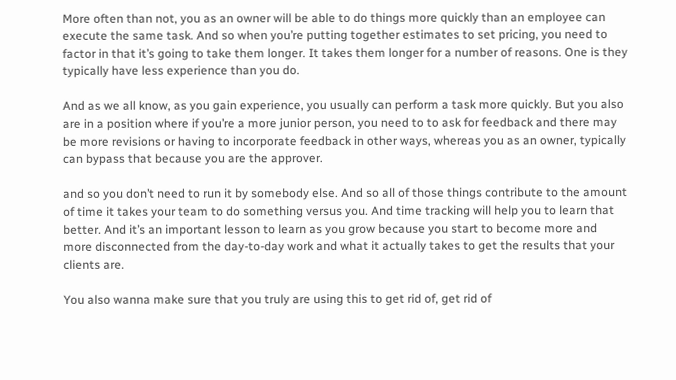More often than not, you as an owner will be able to do things more quickly than an employee can execute the same task. And so when you’re putting together estimates to set pricing, you need to factor in that it’s going to take them longer. It takes them longer for a number of reasons. One is they typically have less experience than you do.

And as we all know, as you gain experience, you usually can perform a task more quickly. But you also are in a position where if you’re a more junior person, you need to to ask for feedback and there may be more revisions or having to incorporate feedback in other ways, whereas you as an owner, typically can bypass that because you are the approver.

and so you don’t need to run it by somebody else. And so all of those things contribute to the amount of time it takes your team to do something versus you. And time tracking will help you to learn that better. And it’s an important lesson to learn as you grow because you start to become more and more disconnected from the day-to-day work and what it actually takes to get the results that your clients are.

You also wanna make sure that you truly are using this to get rid of, get rid of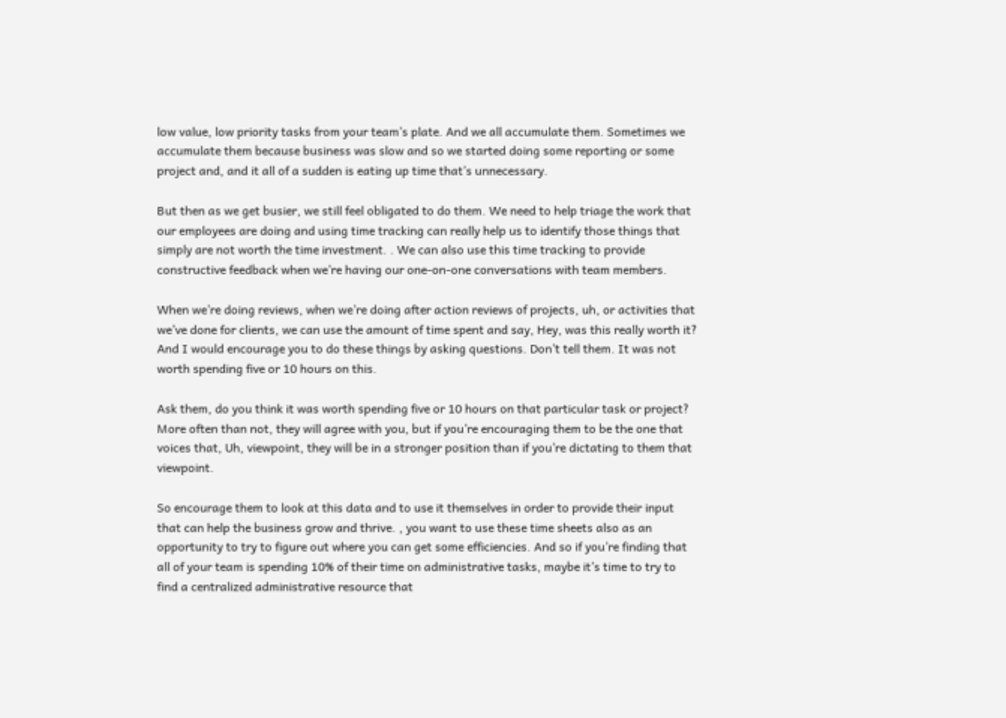low value, low priority tasks from your team’s plate. And we all accumulate them. Sometimes we accumulate them because business was slow and so we started doing some reporting or some project and, and it all of a sudden is eating up time that’s unnecessary.

But then as we get busier, we still feel obligated to do them. We need to help triage the work that our employees are doing and using time tracking can really help us to identify those things that simply are not worth the time investment. . We can also use this time tracking to provide constructive feedback when we’re having our one-on-one conversations with team members.

When we’re doing reviews, when we’re doing after action reviews of projects, uh, or activities that we’ve done for clients, we can use the amount of time spent and say, Hey, was this really worth it? And I would encourage you to do these things by asking questions. Don’t tell them. It was not worth spending five or 10 hours on this.

Ask them, do you think it was worth spending five or 10 hours on that particular task or project? More often than not, they will agree with you, but if you’re encouraging them to be the one that voices that, Uh, viewpoint, they will be in a stronger position than if you’re dictating to them that viewpoint.

So encourage them to look at this data and to use it themselves in order to provide their input that can help the business grow and thrive. , you want to use these time sheets also as an opportunity to try to figure out where you can get some efficiencies. And so if you’re finding that all of your team is spending 10% of their time on administrative tasks, maybe it’s time to try to find a centralized administrative resource that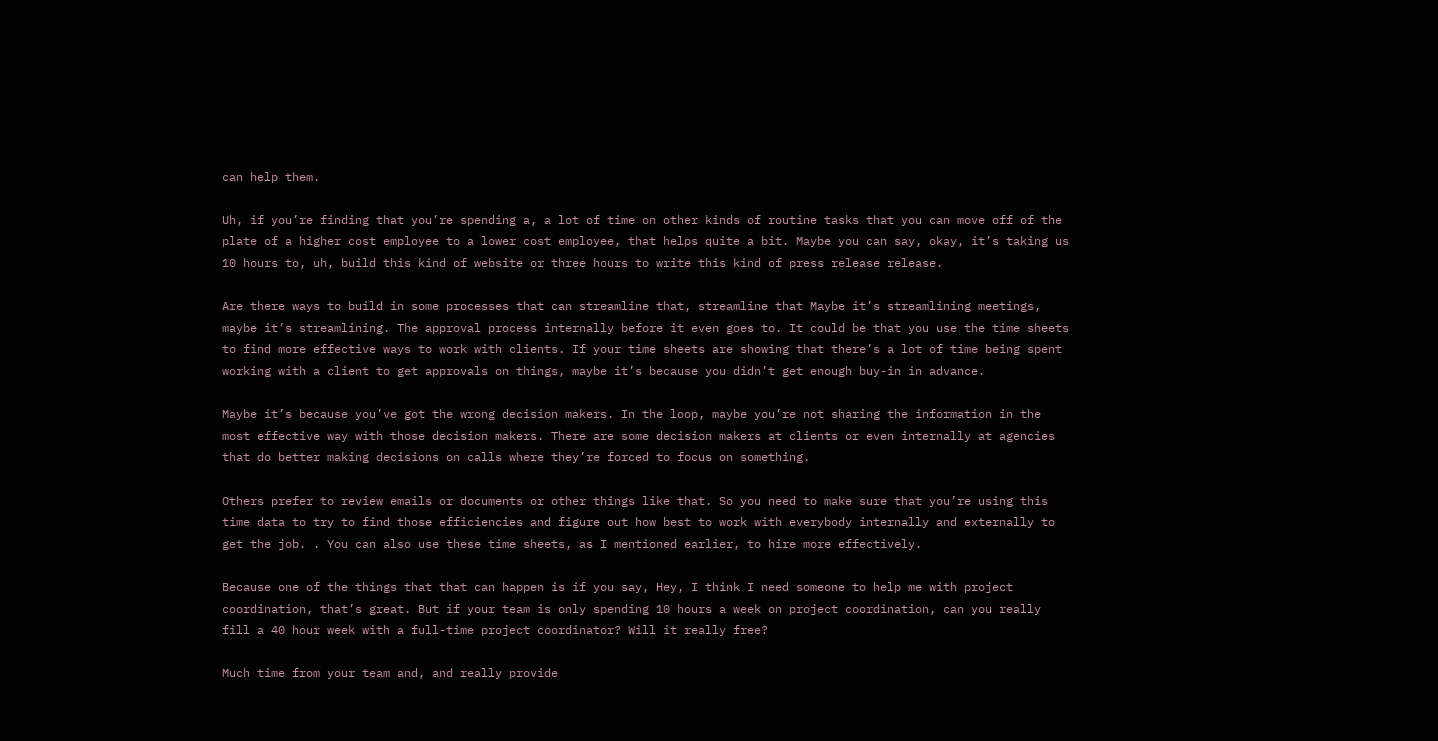can help them.

Uh, if you’re finding that you’re spending a, a lot of time on other kinds of routine tasks that you can move off of the plate of a higher cost employee to a lower cost employee, that helps quite a bit. Maybe you can say, okay, it’s taking us 10 hours to, uh, build this kind of website or three hours to write this kind of press release release.

Are there ways to build in some processes that can streamline that, streamline that Maybe it’s streamlining meetings, maybe it’s streamlining. The approval process internally before it even goes to. It could be that you use the time sheets to find more effective ways to work with clients. If your time sheets are showing that there’s a lot of time being spent working with a client to get approvals on things, maybe it’s because you didn’t get enough buy-in in advance.

Maybe it’s because you’ve got the wrong decision makers. In the loop, maybe you’re not sharing the information in the most effective way with those decision makers. There are some decision makers at clients or even internally at agencies that do better making decisions on calls where they’re forced to focus on something.

Others prefer to review emails or documents or other things like that. So you need to make sure that you’re using this time data to try to find those efficiencies and figure out how best to work with everybody internally and externally to get the job. . You can also use these time sheets, as I mentioned earlier, to hire more effectively.

Because one of the things that that can happen is if you say, Hey, I think I need someone to help me with project coordination, that’s great. But if your team is only spending 10 hours a week on project coordination, can you really fill a 40 hour week with a full-time project coordinator? Will it really free?

Much time from your team and, and really provide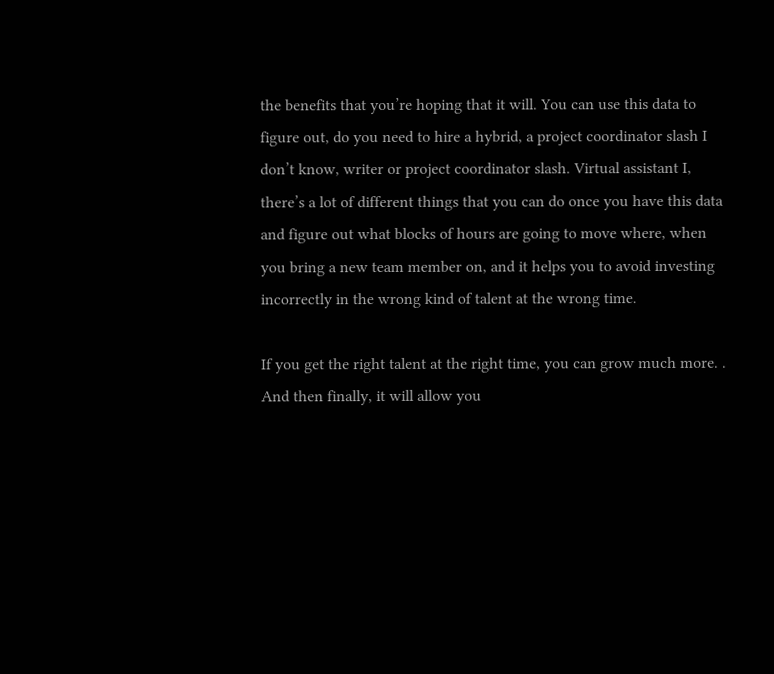the benefits that you’re hoping that it will. You can use this data to figure out, do you need to hire a hybrid, a project coordinator slash I don’t know, writer or project coordinator slash. Virtual assistant I, there’s a lot of different things that you can do once you have this data and figure out what blocks of hours are going to move where, when you bring a new team member on, and it helps you to avoid investing incorrectly in the wrong kind of talent at the wrong time.

If you get the right talent at the right time, you can grow much more. . And then finally, it will allow you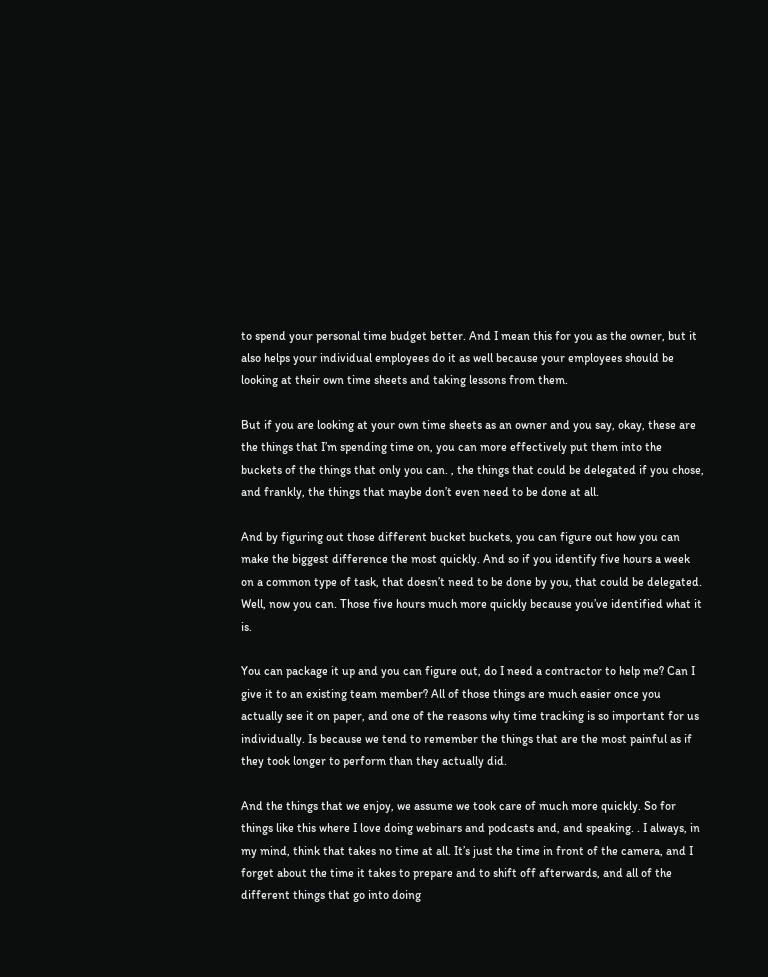to spend your personal time budget better. And I mean this for you as the owner, but it also helps your individual employees do it as well because your employees should be looking at their own time sheets and taking lessons from them.

But if you are looking at your own time sheets as an owner and you say, okay, these are the things that I’m spending time on, you can more effectively put them into the buckets of the things that only you can. , the things that could be delegated if you chose, and frankly, the things that maybe don’t even need to be done at all.

And by figuring out those different bucket buckets, you can figure out how you can make the biggest difference the most quickly. And so if you identify five hours a week on a common type of task, that doesn’t need to be done by you, that could be delegated. Well, now you can. Those five hours much more quickly because you’ve identified what it is.

You can package it up and you can figure out, do I need a contractor to help me? Can I give it to an existing team member? All of those things are much easier once you actually see it on paper, and one of the reasons why time tracking is so important for us individually. Is because we tend to remember the things that are the most painful as if they took longer to perform than they actually did.

And the things that we enjoy, we assume we took care of much more quickly. So for things like this where I love doing webinars and podcasts and, and speaking. . I always, in my mind, think that takes no time at all. It’s just the time in front of the camera, and I forget about the time it takes to prepare and to shift off afterwards, and all of the different things that go into doing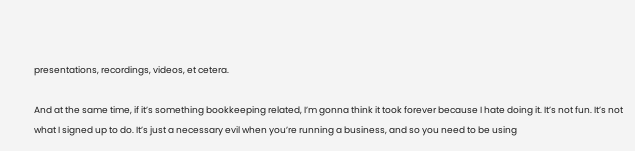presentations, recordings, videos, et cetera.

And at the same time, if it’s something bookkeeping related, I’m gonna think it took forever because I hate doing it. It’s not fun. It’s not what I signed up to do. It’s just a necessary evil when you’re running a business, and so you need to be using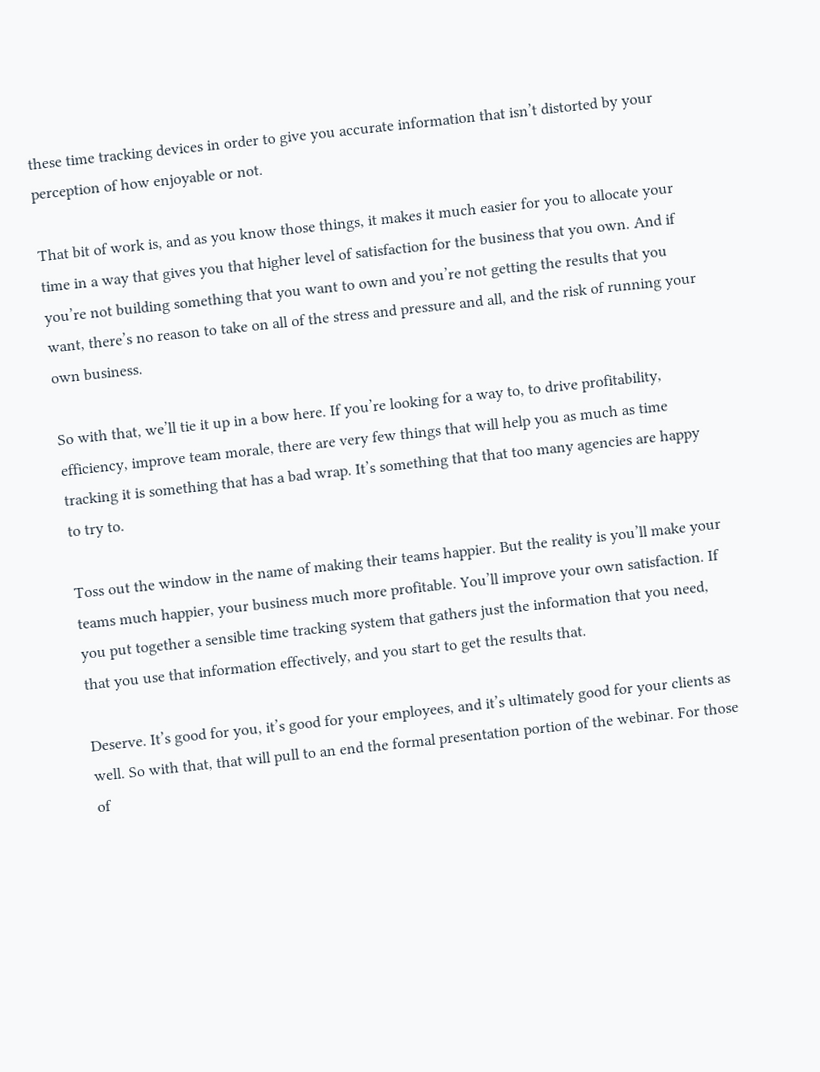these time tracking devices in order to give you accurate information that isn’t distorted by your perception of how enjoyable or not.

That bit of work is, and as you know those things, it makes it much easier for you to allocate your time in a way that gives you that higher level of satisfaction for the business that you own. And if you’re not building something that you want to own and you’re not getting the results that you want, there’s no reason to take on all of the stress and pressure and all, and the risk of running your own business.

So with that, we’ll tie it up in a bow here. If you’re looking for a way to, to drive profitability, efficiency, improve team morale, there are very few things that will help you as much as time tracking it is something that has a bad wrap. It’s something that that too many agencies are happy to try to.

Toss out the window in the name of making their teams happier. But the reality is you’ll make your teams much happier, your business much more profitable. You’ll improve your own satisfaction. If you put together a sensible time tracking system that gathers just the information that you need, that you use that information effectively, and you start to get the results that.

Deserve. It’s good for you, it’s good for your employees, and it’s ultimately good for your clients as well. So with that, that will pull to an end the formal presentation portion of the webinar. For those of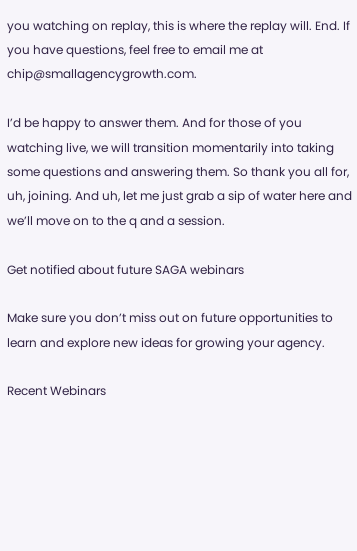you watching on replay, this is where the replay will. End. If you have questions, feel free to email me at chip@smallagencygrowth.com.

I’d be happy to answer them. And for those of you watching live, we will transition momentarily into taking some questions and answering them. So thank you all for, uh, joining. And uh, let me just grab a sip of water here and we’ll move on to the q and a session.

Get notified about future SAGA webinars

Make sure you don’t miss out on future opportunities to learn and explore new ideas for growing your agency.

Recent Webinars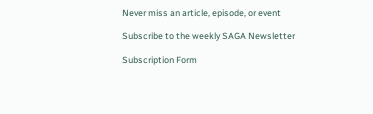Never miss an article, episode, or event

Subscribe to the weekly SAGA Newsletter

Subscription Form